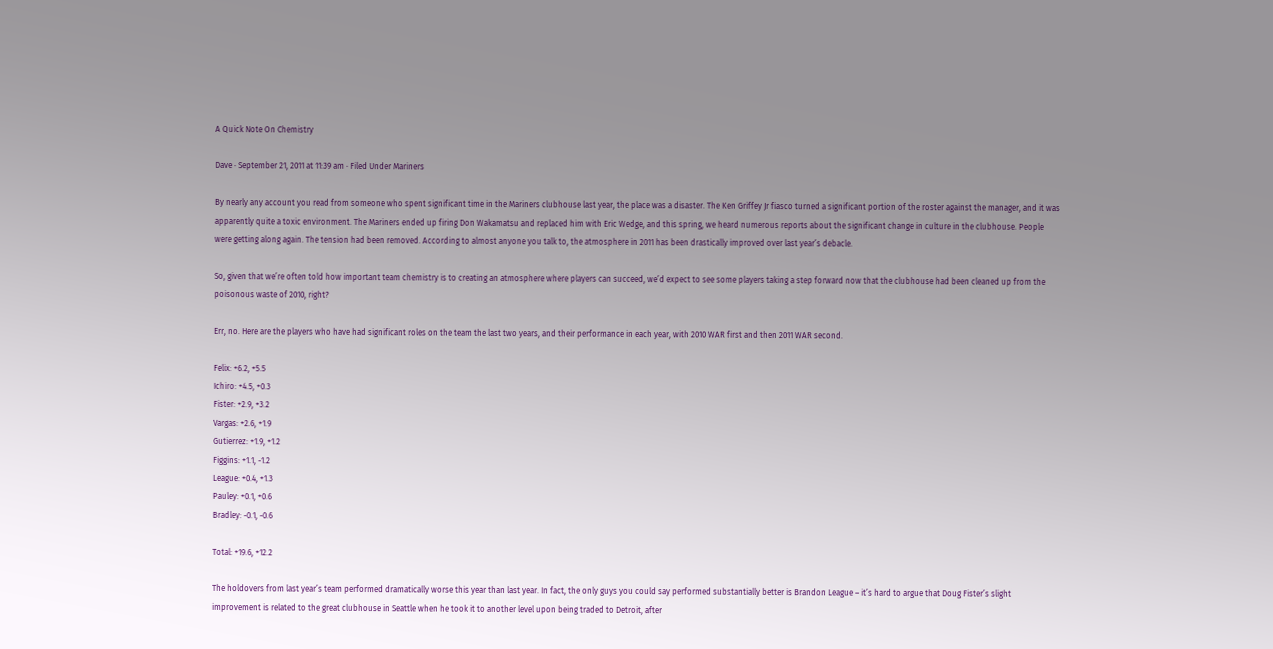A Quick Note On Chemistry

Dave · September 21, 2011 at 11:39 am · Filed Under Mariners

By nearly any account you read from someone who spent significant time in the Mariners clubhouse last year, the place was a disaster. The Ken Griffey Jr fiasco turned a significant portion of the roster against the manager, and it was apparently quite a toxic environment. The Mariners ended up firing Don Wakamatsu and replaced him with Eric Wedge, and this spring, we heard numerous reports about the significant change in culture in the clubhouse. People were getting along again. The tension had been removed. According to almost anyone you talk to, the atmosphere in 2011 has been drastically improved over last year’s debacle.

So, given that we’re often told how important team chemistry is to creating an atmosphere where players can succeed, we’d expect to see some players taking a step forward now that the clubhouse had been cleaned up from the poisonous waste of 2010, right?

Err, no. Here are the players who have had significant roles on the team the last two years, and their performance in each year, with 2010 WAR first and then 2011 WAR second.

Felix: +6.2, +5.5
Ichiro: +4.5, +0.3
Fister: +2.9, +3.2
Vargas: +2.6, +1.9
Gutierrez: +1.9, +1.2
Figgins: +1.1, -1.2
League: +0.4, +1.3
Pauley: +0.1, +0.6
Bradley: -0.1, -0.6

Total: +19.6, +12.2

The holdovers from last year’s team performed dramatically worse this year than last year. In fact, the only guys you could say performed substantially better is Brandon League – it’s hard to argue that Doug Fister’s slight improvement is related to the great clubhouse in Seattle when he took it to another level upon being traded to Detroit, after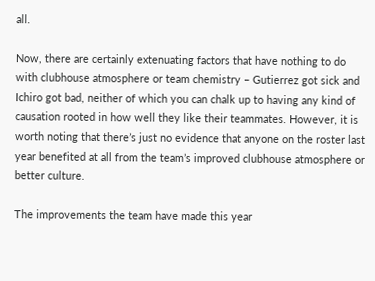all.

Now, there are certainly extenuating factors that have nothing to do with clubhouse atmosphere or team chemistry – Gutierrez got sick and Ichiro got bad, neither of which you can chalk up to having any kind of causation rooted in how well they like their teammates. However, it is worth noting that there’s just no evidence that anyone on the roster last year benefited at all from the team’s improved clubhouse atmosphere or better culture.

The improvements the team have made this year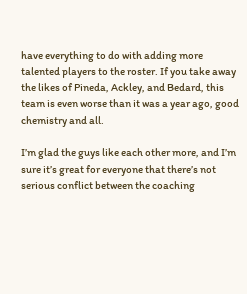have everything to do with adding more talented players to the roster. If you take away the likes of Pineda, Ackley, and Bedard, this team is even worse than it was a year ago, good chemistry and all.

I’m glad the guys like each other more, and I’m sure it’s great for everyone that there’s not serious conflict between the coaching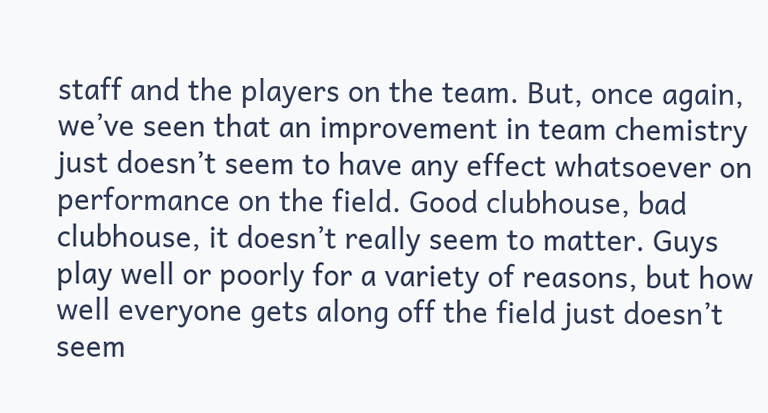staff and the players on the team. But, once again, we’ve seen that an improvement in team chemistry just doesn’t seem to have any effect whatsoever on performance on the field. Good clubhouse, bad clubhouse, it doesn’t really seem to matter. Guys play well or poorly for a variety of reasons, but how well everyone gets along off the field just doesn’t seem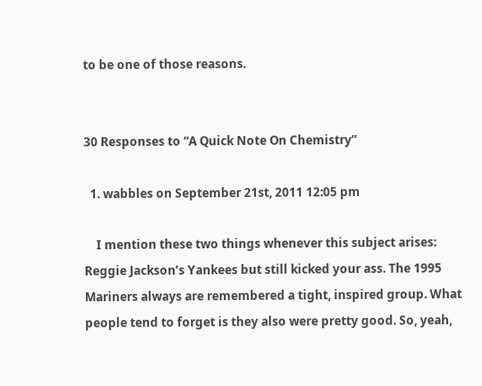to be one of those reasons.


30 Responses to “A Quick Note On Chemistry”

  1. wabbles on September 21st, 2011 12:05 pm

    I mention these two things whenever this subject arises: Reggie Jackson’s Yankees but still kicked your ass. The 1995 Mariners always are remembered a tight, inspired group. What people tend to forget is they also were pretty good. So, yeah,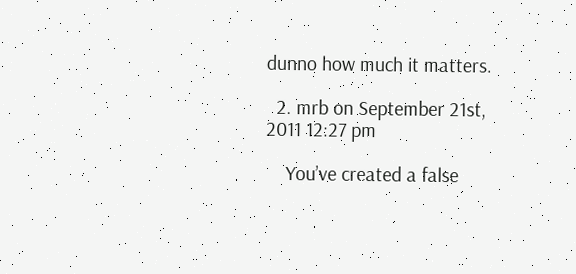dunno how much it matters.

  2. mrb on September 21st, 2011 12:27 pm

    You’ve created a false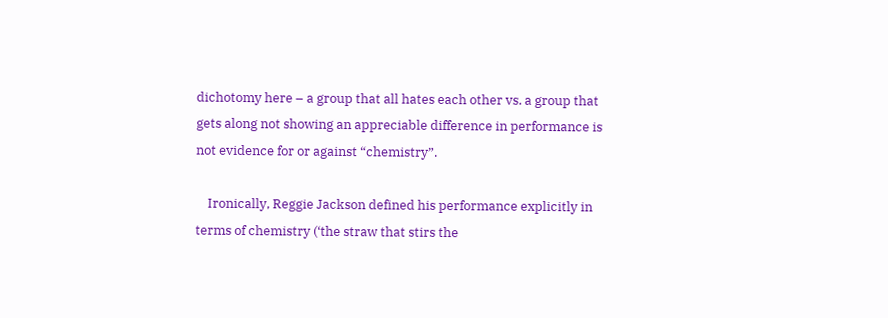dichotomy here – a group that all hates each other vs. a group that gets along not showing an appreciable difference in performance is not evidence for or against “chemistry”.

    Ironically, Reggie Jackson defined his performance explicitly in terms of chemistry (‘the straw that stirs the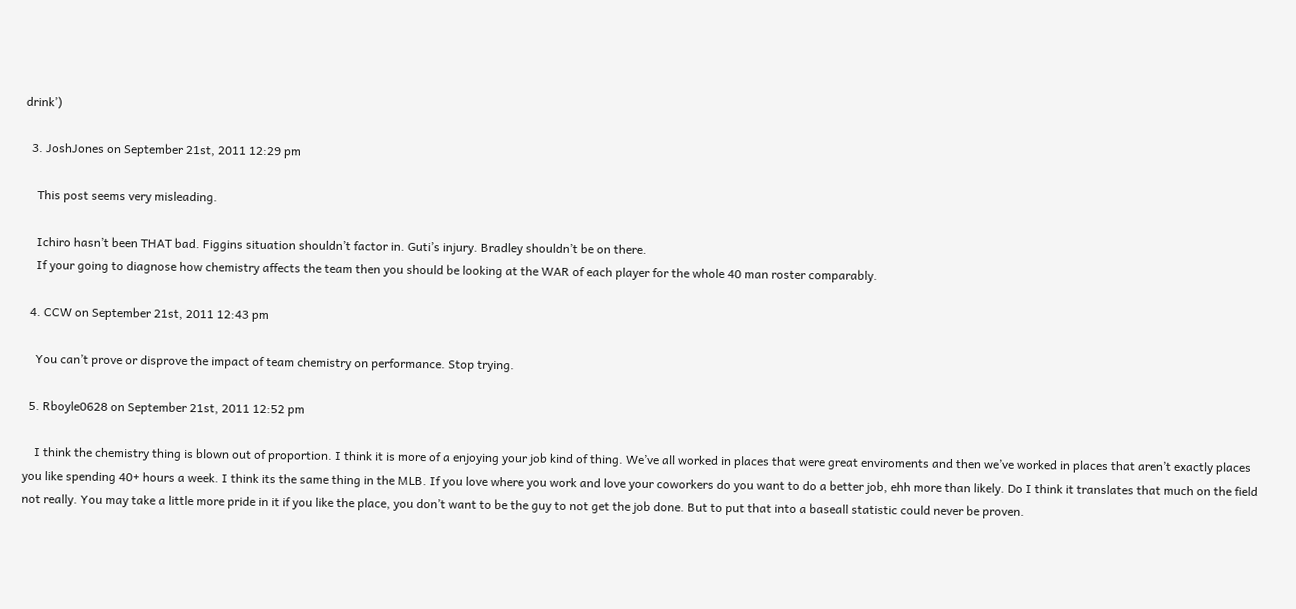drink’)

  3. JoshJones on September 21st, 2011 12:29 pm

    This post seems very misleading.

    Ichiro hasn’t been THAT bad. Figgins situation shouldn’t factor in. Guti’s injury. Bradley shouldn’t be on there.
    If your going to diagnose how chemistry affects the team then you should be looking at the WAR of each player for the whole 40 man roster comparably.

  4. CCW on September 21st, 2011 12:43 pm

    You can’t prove or disprove the impact of team chemistry on performance. Stop trying.

  5. Rboyle0628 on September 21st, 2011 12:52 pm

    I think the chemistry thing is blown out of proportion. I think it is more of a enjoying your job kind of thing. We’ve all worked in places that were great enviroments and then we’ve worked in places that aren’t exactly places you like spending 40+ hours a week. I think its the same thing in the MLB. If you love where you work and love your coworkers do you want to do a better job, ehh more than likely. Do I think it translates that much on the field not really. You may take a little more pride in it if you like the place, you don’t want to be the guy to not get the job done. But to put that into a baseall statistic could never be proven.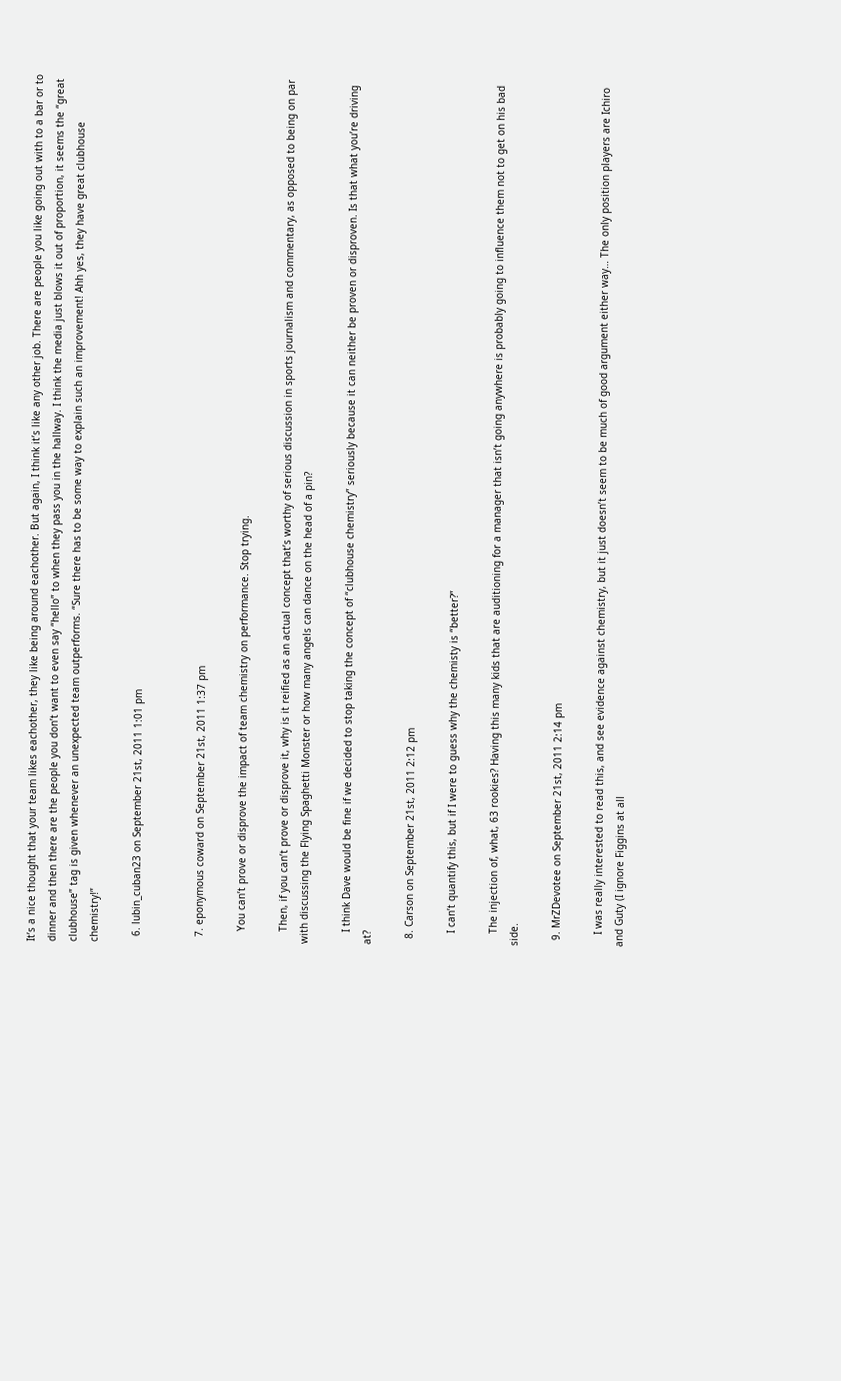It’s a nice thought that your team likes eachother, they like being around eachother. But again, I think it’s like any other job. There are people you like going out with to a bar or to dinner and then there are the people you don’t want to even say “hello” to when they pass you in the hallway. I think the media just blows it out of proportion, it seems the “great clubhouse” tag is given whenever an unexpected team outperforms. “Sure there has to be some way to explain such an improvement! Ahh yes, they have great clubhouse chemistry!”

  6. lubin_cuban23 on September 21st, 2011 1:01 pm


  7. eponymous coward on September 21st, 2011 1:37 pm

    You can’t prove or disprove the impact of team chemistry on performance. Stop trying.

    Then, if you can’t prove or disprove it, why is it reified as an actual concept that’s worthy of serious discussion in sports journalism and commentary, as opposed to being on par with discussing the Flying Spaghetti Monster or how many angels can dance on the head of a pin?

    I think Dave would be fine if we decided to stop taking the concept of “clubhouse chemistry” seriously because it can neither be proven or disproven. Is that what you’re driving at?

  8. Carson on September 21st, 2011 2:12 pm

    I can’t quantify this, but if I were to guess why the chemisty is “better?”

    The injection of, what, 63 rookies? Having this many kids that are auditioning for a manager that isn’t going anywhere is probably going to influence them not to get on his bad side.

  9. MrZDevotee on September 21st, 2011 2:14 pm

    I was really interested to read this, and see evidence against chemistry, but it just doesn’t seem to be much of good argument either way… The only position players are Ichiro and Guty (I ignore Figgins at all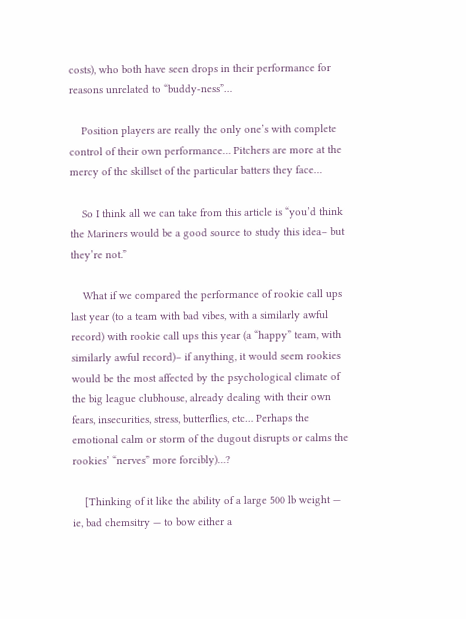costs), who both have seen drops in their performance for reasons unrelated to “buddy-ness”…

    Position players are really the only one’s with complete control of their own performance… Pitchers are more at the mercy of the skillset of the particular batters they face…

    So I think all we can take from this article is “you’d think the Mariners would be a good source to study this idea– but they’re not.”

    What if we compared the performance of rookie call ups last year (to a team with bad vibes, with a similarly awful record) with rookie call ups this year (a “happy” team, with similarly awful record)– if anything, it would seem rookies would be the most affected by the psychological climate of the big league clubhouse, already dealing with their own fears, insecurities, stress, butterflies, etc… Perhaps the emotional calm or storm of the dugout disrupts or calms the rookies’ “nerves” more forcibly)…?

    [Thinking of it like the ability of a large 500 lb weight — ie, bad chemsitry — to bow either a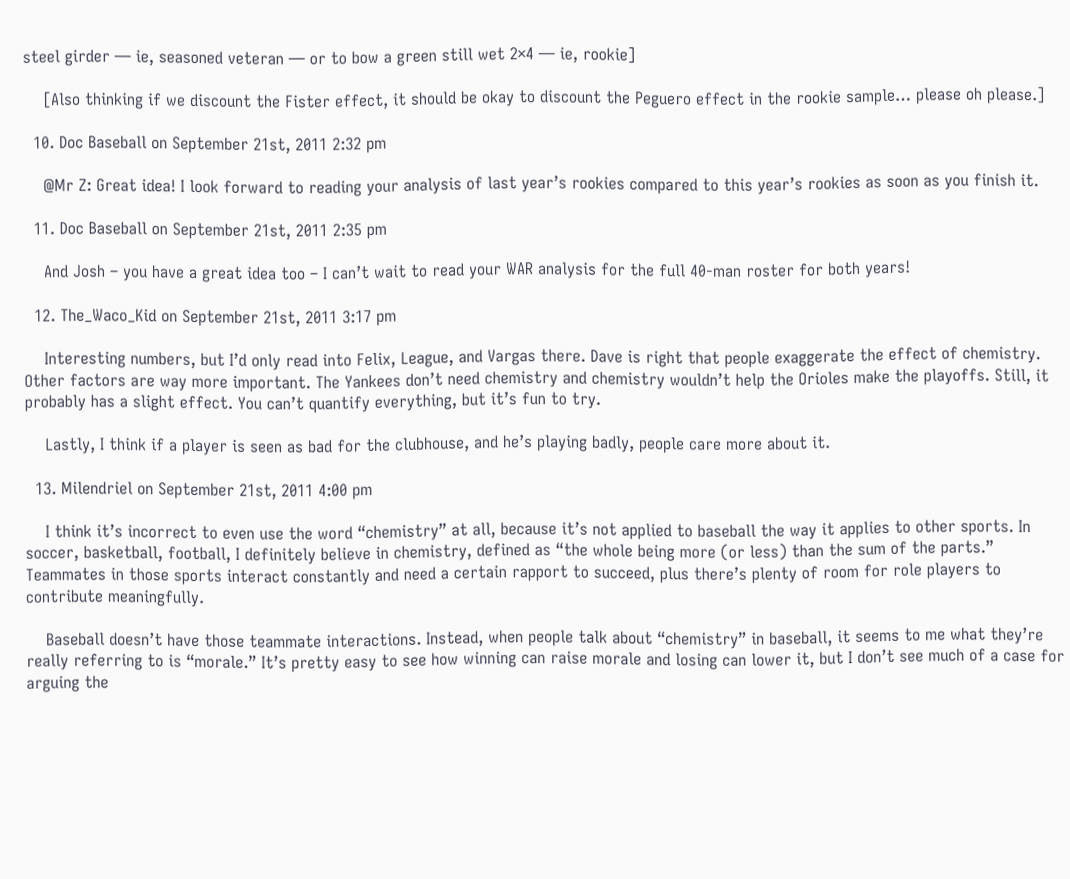steel girder — ie, seasoned veteran — or to bow a green still wet 2×4 — ie, rookie]

    [Also thinking if we discount the Fister effect, it should be okay to discount the Peguero effect in the rookie sample… please oh please.]

  10. Doc Baseball on September 21st, 2011 2:32 pm

    @Mr Z: Great idea! I look forward to reading your analysis of last year’s rookies compared to this year’s rookies as soon as you finish it.

  11. Doc Baseball on September 21st, 2011 2:35 pm

    And Josh – you have a great idea too – I can’t wait to read your WAR analysis for the full 40-man roster for both years!

  12. The_Waco_Kid on September 21st, 2011 3:17 pm

    Interesting numbers, but I’d only read into Felix, League, and Vargas there. Dave is right that people exaggerate the effect of chemistry. Other factors are way more important. The Yankees don’t need chemistry and chemistry wouldn’t help the Orioles make the playoffs. Still, it probably has a slight effect. You can’t quantify everything, but it’s fun to try.

    Lastly, I think if a player is seen as bad for the clubhouse, and he’s playing badly, people care more about it.

  13. Milendriel on September 21st, 2011 4:00 pm

    I think it’s incorrect to even use the word “chemistry” at all, because it’s not applied to baseball the way it applies to other sports. In soccer, basketball, football, I definitely believe in chemistry, defined as “the whole being more (or less) than the sum of the parts.” Teammates in those sports interact constantly and need a certain rapport to succeed, plus there’s plenty of room for role players to contribute meaningfully.

    Baseball doesn’t have those teammate interactions. Instead, when people talk about “chemistry” in baseball, it seems to me what they’re really referring to is “morale.” It’s pretty easy to see how winning can raise morale and losing can lower it, but I don’t see much of a case for arguing the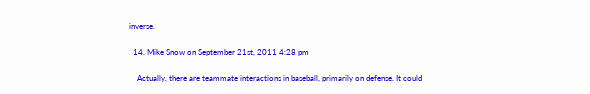inverse.

  14. Mike Snow on September 21st, 2011 4:28 pm

    Actually, there are teammate interactions in baseball, primarily on defense. It could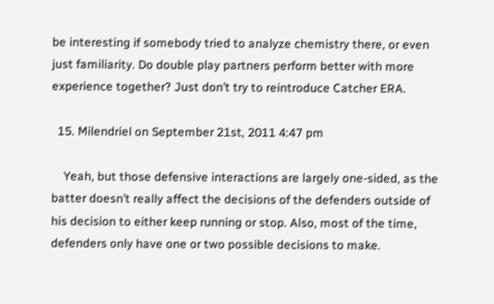be interesting if somebody tried to analyze chemistry there, or even just familiarity. Do double play partners perform better with more experience together? Just don’t try to reintroduce Catcher ERA.

  15. Milendriel on September 21st, 2011 4:47 pm

    Yeah, but those defensive interactions are largely one-sided, as the batter doesn’t really affect the decisions of the defenders outside of his decision to either keep running or stop. Also, most of the time, defenders only have one or two possible decisions to make.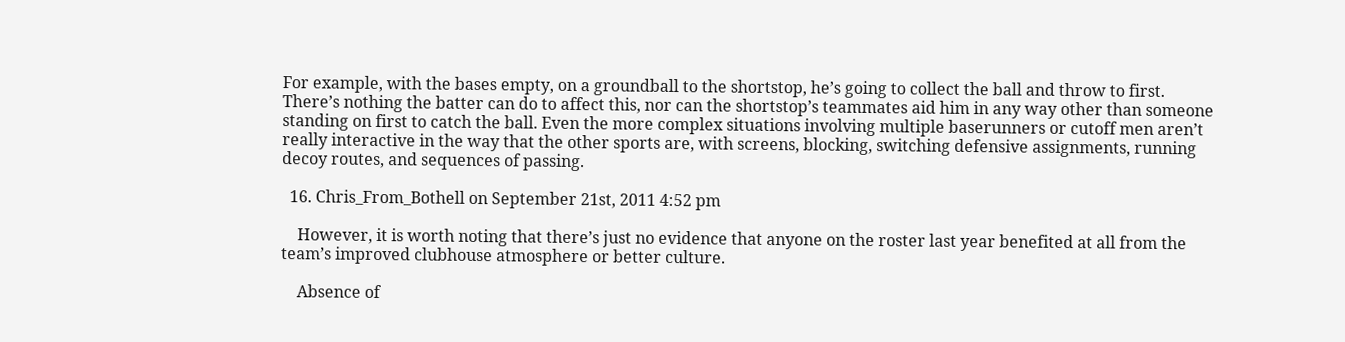For example, with the bases empty, on a groundball to the shortstop, he’s going to collect the ball and throw to first. There’s nothing the batter can do to affect this, nor can the shortstop’s teammates aid him in any way other than someone standing on first to catch the ball. Even the more complex situations involving multiple baserunners or cutoff men aren’t really interactive in the way that the other sports are, with screens, blocking, switching defensive assignments, running decoy routes, and sequences of passing.

  16. Chris_From_Bothell on September 21st, 2011 4:52 pm

    However, it is worth noting that there’s just no evidence that anyone on the roster last year benefited at all from the team’s improved clubhouse atmosphere or better culture.

    Absence of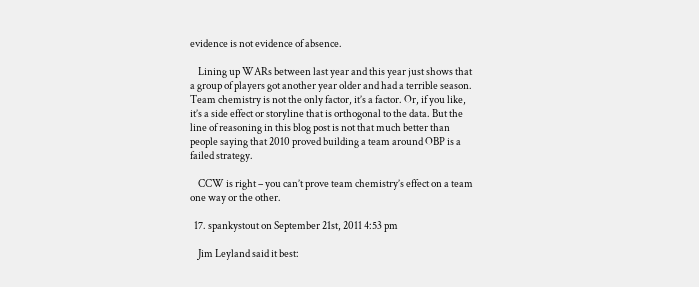evidence is not evidence of absence.

    Lining up WARs between last year and this year just shows that a group of players got another year older and had a terrible season. Team chemistry is not the only factor, it’s a factor. Or, if you like, it’s a side effect or storyline that is orthogonal to the data. But the line of reasoning in this blog post is not that much better than people saying that 2010 proved building a team around OBP is a failed strategy.

    CCW is right – you can’t prove team chemistry’s effect on a team one way or the other.

  17. spankystout on September 21st, 2011 4:53 pm

    Jim Leyland said it best: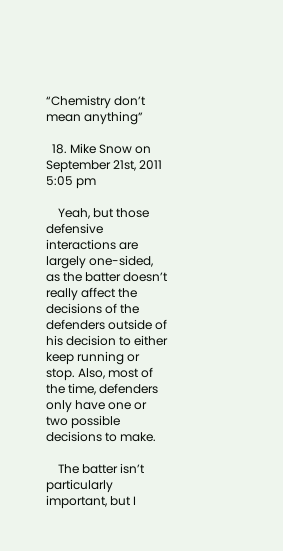“Chemistry don’t mean anything”

  18. Mike Snow on September 21st, 2011 5:05 pm

    Yeah, but those defensive interactions are largely one-sided, as the batter doesn’t really affect the decisions of the defenders outside of his decision to either keep running or stop. Also, most of the time, defenders only have one or two possible decisions to make.

    The batter isn’t particularly important, but I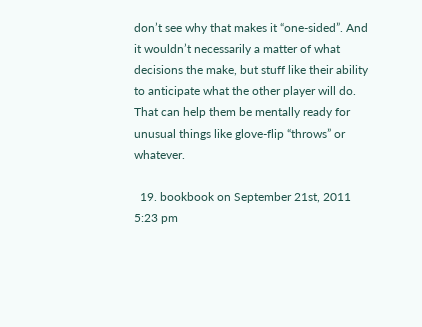don’t see why that makes it “one-sided”. And it wouldn’t necessarily a matter of what decisions the make, but stuff like their ability to anticipate what the other player will do. That can help them be mentally ready for unusual things like glove-flip “throws” or whatever.

  19. bookbook on September 21st, 2011 5:23 pm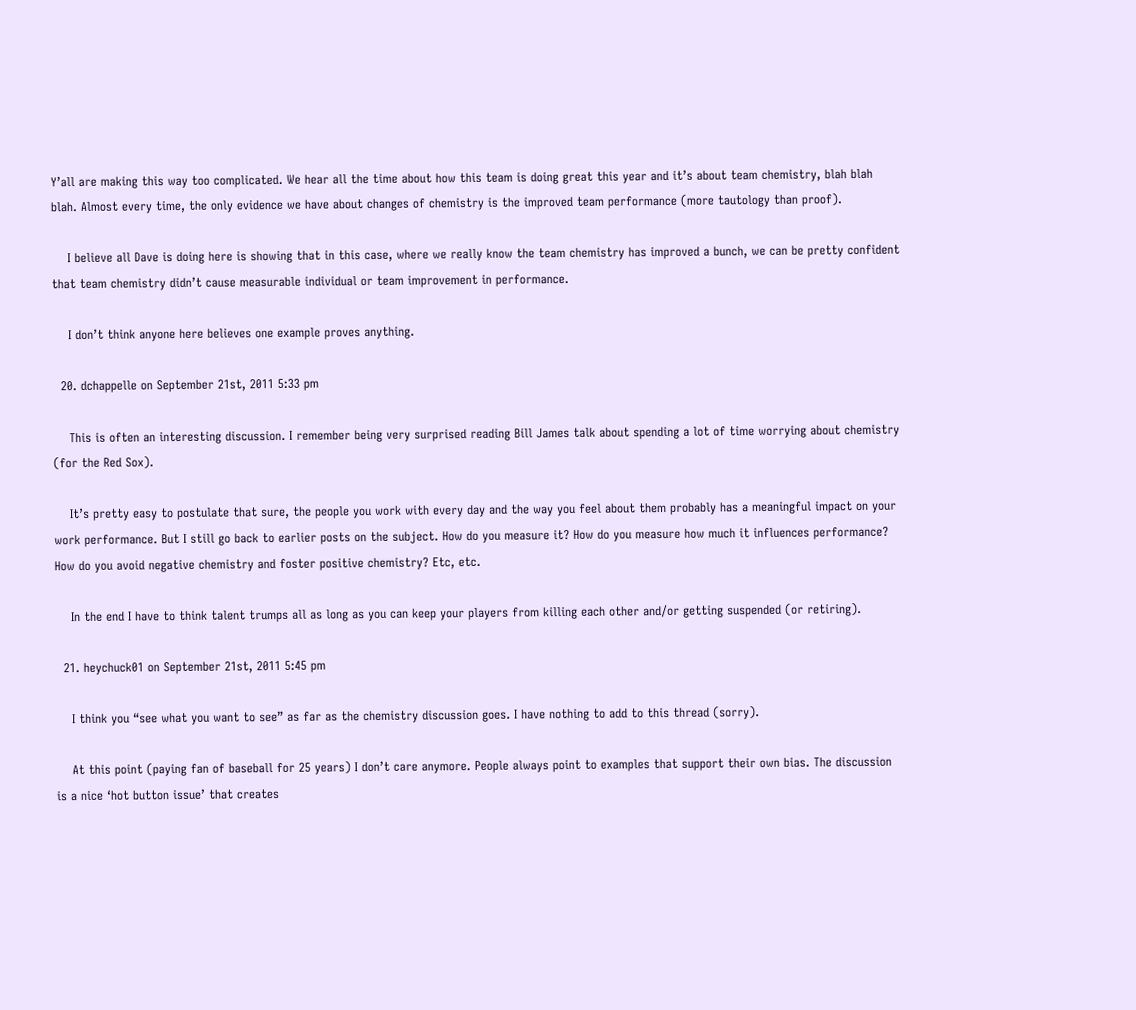Y’all are making this way too complicated. We hear all the time about how this team is doing great this year and it’s about team chemistry, blah blah blah. Almost every time, the only evidence we have about changes of chemistry is the improved team performance (more tautology than proof).

    I believe all Dave is doing here is showing that in this case, where we really know the team chemistry has improved a bunch, we can be pretty confident that team chemistry didn’t cause measurable individual or team improvement in performance.

    I don’t think anyone here believes one example proves anything.

  20. dchappelle on September 21st, 2011 5:33 pm

    This is often an interesting discussion. I remember being very surprised reading Bill James talk about spending a lot of time worrying about chemistry (for the Red Sox).

    It’s pretty easy to postulate that sure, the people you work with every day and the way you feel about them probably has a meaningful impact on your work performance. But I still go back to earlier posts on the subject. How do you measure it? How do you measure how much it influences performance? How do you avoid negative chemistry and foster positive chemistry? Etc, etc.

    In the end I have to think talent trumps all as long as you can keep your players from killing each other and/or getting suspended (or retiring).

  21. heychuck01 on September 21st, 2011 5:45 pm

    I think you “see what you want to see” as far as the chemistry discussion goes. I have nothing to add to this thread (sorry).

    At this point (paying fan of baseball for 25 years) I don’t care anymore. People always point to examples that support their own bias. The discussion is a nice ‘hot button issue’ that creates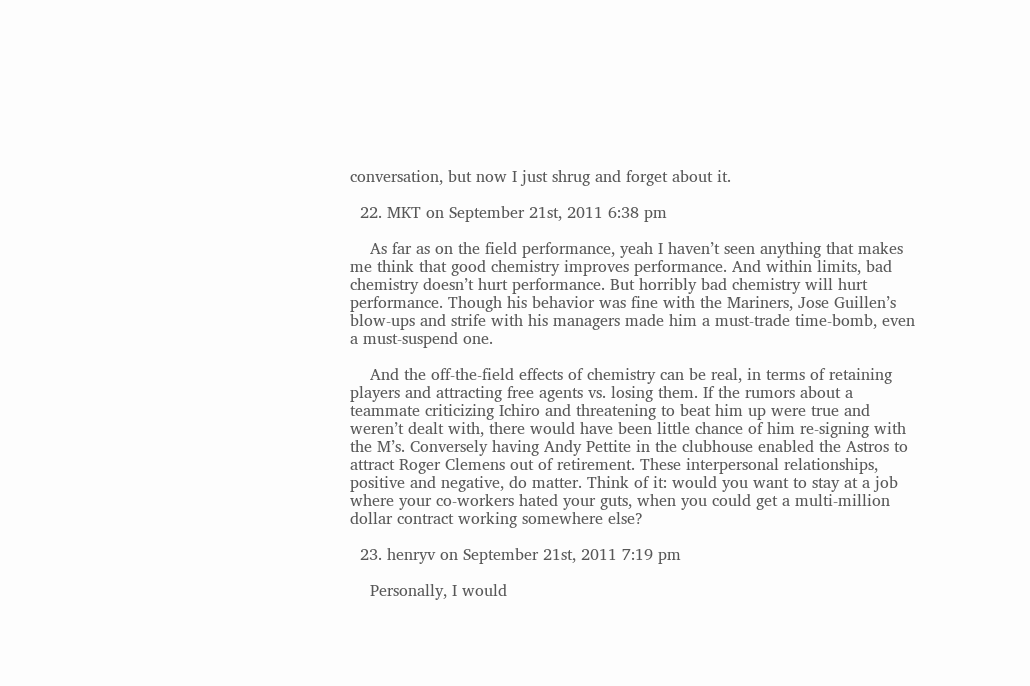conversation, but now I just shrug and forget about it.

  22. MKT on September 21st, 2011 6:38 pm

    As far as on the field performance, yeah I haven’t seen anything that makes me think that good chemistry improves performance. And within limits, bad chemistry doesn’t hurt performance. But horribly bad chemistry will hurt performance. Though his behavior was fine with the Mariners, Jose Guillen’s blow-ups and strife with his managers made him a must-trade time-bomb, even a must-suspend one.

    And the off-the-field effects of chemistry can be real, in terms of retaining players and attracting free agents vs. losing them. If the rumors about a teammate criticizing Ichiro and threatening to beat him up were true and weren’t dealt with, there would have been little chance of him re-signing with the M’s. Conversely having Andy Pettite in the clubhouse enabled the Astros to attract Roger Clemens out of retirement. These interpersonal relationships, positive and negative, do matter. Think of it: would you want to stay at a job where your co-workers hated your guts, when you could get a multi-million dollar contract working somewhere else?

  23. henryv on September 21st, 2011 7:19 pm

    Personally, I would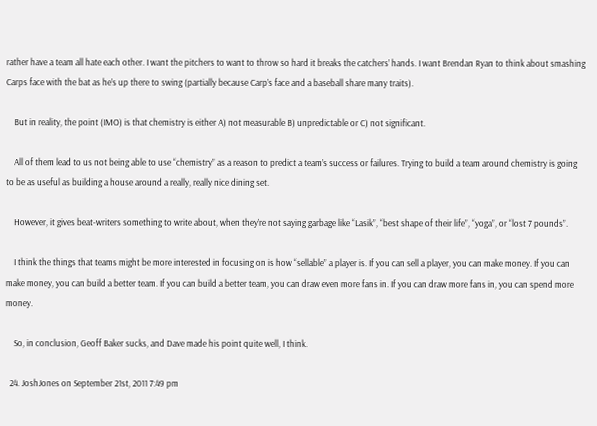rather have a team all hate each other. I want the pitchers to want to throw so hard it breaks the catchers’ hands. I want Brendan Ryan to think about smashing Carps face with the bat as he’s up there to swing (partially because Carp’s face and a baseball share many traits).

    But in reality, the point (IMO) is that chemistry is either A) not measurable B) unpredictable or C) not significant.

    All of them lead to us not being able to use “chemistry” as a reason to predict a team’s success or failures. Trying to build a team around chemistry is going to be as useful as building a house around a really, really nice dining set.

    However, it gives beat-writers something to write about, when they’re not saying garbage like “Lasik”, “best shape of their life”, “yoga”, or “lost 7 pounds”.

    I think the things that teams might be more interested in focusing on is how “sellable” a player is. If you can sell a player, you can make money. If you can make money, you can build a better team. If you can build a better team, you can draw even more fans in. If you can draw more fans in, you can spend more money.

    So, in conclusion, Geoff Baker sucks, and Dave made his point quite well, I think.

  24. JoshJones on September 21st, 2011 7:49 pm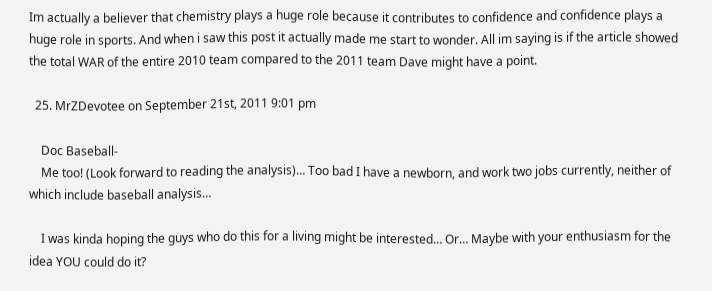Im actually a believer that chemistry plays a huge role because it contributes to confidence and confidence plays a huge role in sports. And when i saw this post it actually made me start to wonder. All im saying is if the article showed the total WAR of the entire 2010 team compared to the 2011 team Dave might have a point.

  25. MrZDevotee on September 21st, 2011 9:01 pm

    Doc Baseball-
    Me too! (Look forward to reading the analysis)… Too bad I have a newborn, and work two jobs currently, neither of which include baseball analysis…

    I was kinda hoping the guys who do this for a living might be interested… Or… Maybe with your enthusiasm for the idea YOU could do it?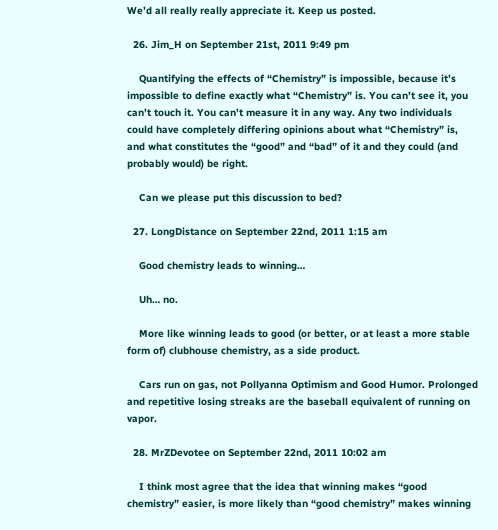We’d all really really appreciate it. Keep us posted.

  26. Jim_H on September 21st, 2011 9:49 pm

    Quantifying the effects of “Chemistry” is impossible, because it’s impossible to define exactly what “Chemistry” is. You can’t see it, you can’t touch it. You can’t measure it in any way. Any two individuals could have completely differing opinions about what “Chemistry” is, and what constitutes the “good” and “bad” of it and they could (and probably would) be right.

    Can we please put this discussion to bed?

  27. LongDistance on September 22nd, 2011 1:15 am

    Good chemistry leads to winning…

    Uh… no.

    More like winning leads to good (or better, or at least a more stable form of) clubhouse chemistry, as a side product.

    Cars run on gas, not Pollyanna Optimism and Good Humor. Prolonged and repetitive losing streaks are the baseball equivalent of running on vapor.

  28. MrZDevotee on September 22nd, 2011 10:02 am

    I think most agree that the idea that winning makes “good chemistry” easier, is more likely than “good chemistry” makes winning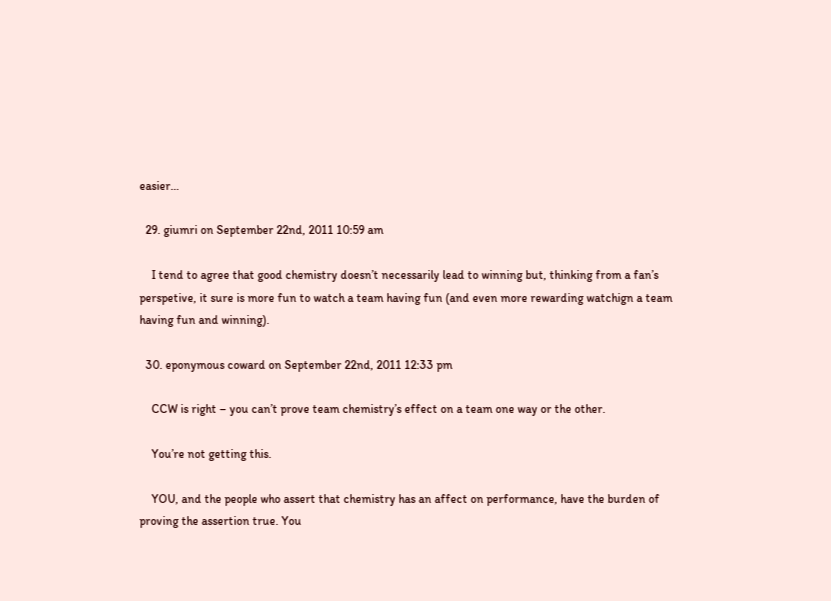easier…

  29. giumri on September 22nd, 2011 10:59 am

    I tend to agree that good chemistry doesn’t necessarily lead to winning but, thinking from a fan’s perspetive, it sure is more fun to watch a team having fun (and even more rewarding watchign a team having fun and winning).

  30. eponymous coward on September 22nd, 2011 12:33 pm

    CCW is right – you can’t prove team chemistry’s effect on a team one way or the other.

    You’re not getting this.

    YOU, and the people who assert that chemistry has an affect on performance, have the burden of proving the assertion true. You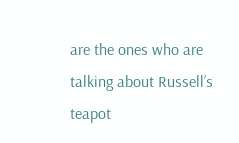are the ones who are talking about Russell’s teapot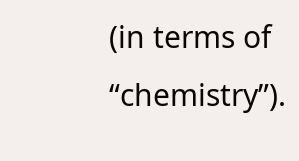(in terms of “chemistry”).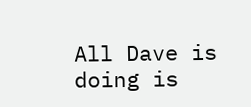All Dave is doing is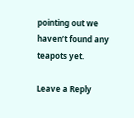pointing out we haven’t found any teapots yet.

Leave a Reply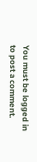You must be logged in to post a comment.